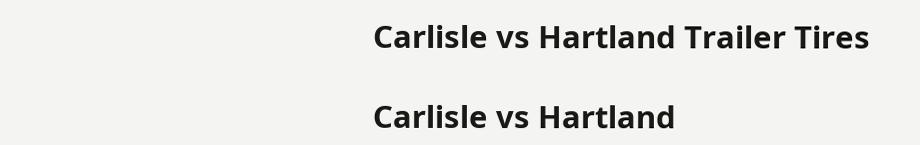Carlisle vs Hartland Trailer Tires

Carlisle vs Hartland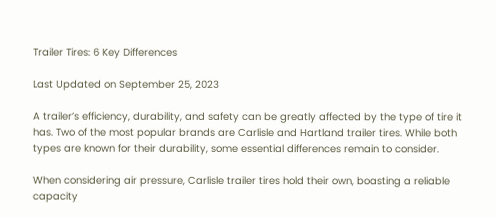Trailer Tires: 6 Key Differences

Last Updated on September 25, 2023

A trailer’s efficiency, durability, and safety can be greatly affected by the type of tire it has. Two of the most popular brands are Carlisle and Hartland trailer tires. While both types are known for their durability, some essential differences remain to consider.

When considering air pressure, Carlisle trailer tires hold their own, boasting a reliable capacity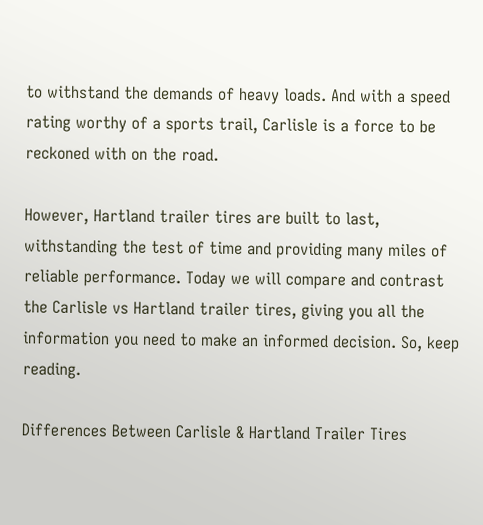to withstand the demands of heavy loads. And with a speed rating worthy of a sports trail, Carlisle is a force to be reckoned with on the road.

However, Hartland trailer tires are built to last, withstanding the test of time and providing many miles of reliable performance. Today we will compare and contrast the Carlisle vs Hartland trailer tires, giving you all the information you need to make an informed decision. So, keep reading.

Differences Between Carlisle & Hartland Trailer Tires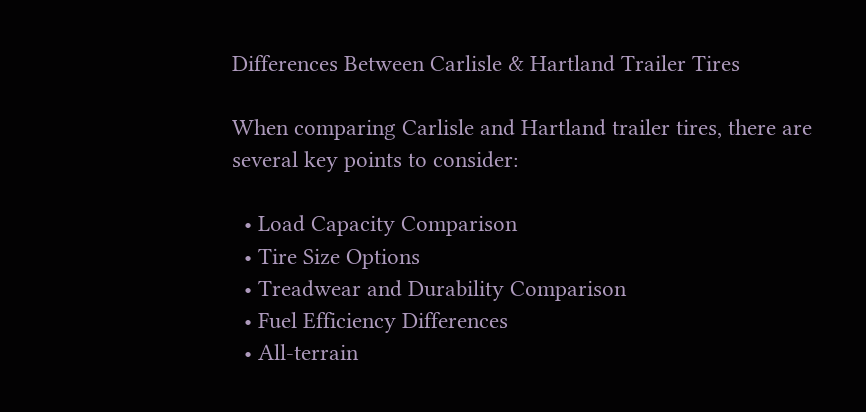Differences Between Carlisle & Hartland Trailer Tires

When comparing Carlisle and Hartland trailer tires, there are several key points to consider:

  • Load Capacity Comparison
  • Tire Size Options
  • Treadwear and Durability Comparison
  • Fuel Efficiency Differences
  • All-terrain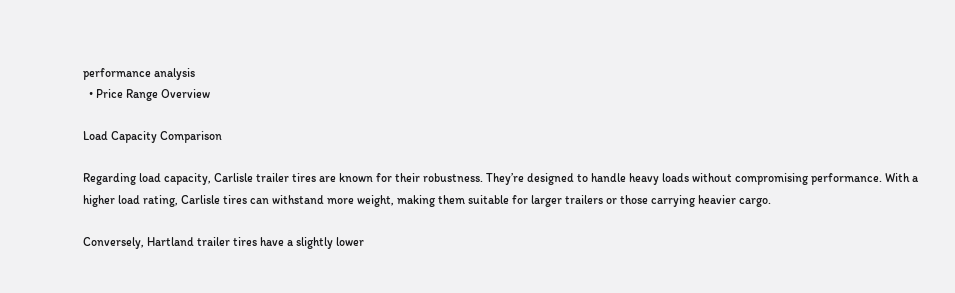performance analysis
  • Price Range Overview

Load Capacity Comparison

Regarding load capacity, Carlisle trailer tires are known for their robustness. They’re designed to handle heavy loads without compromising performance. With a higher load rating, Carlisle tires can withstand more weight, making them suitable for larger trailers or those carrying heavier cargo.

Conversely, Hartland trailer tires have a slightly lower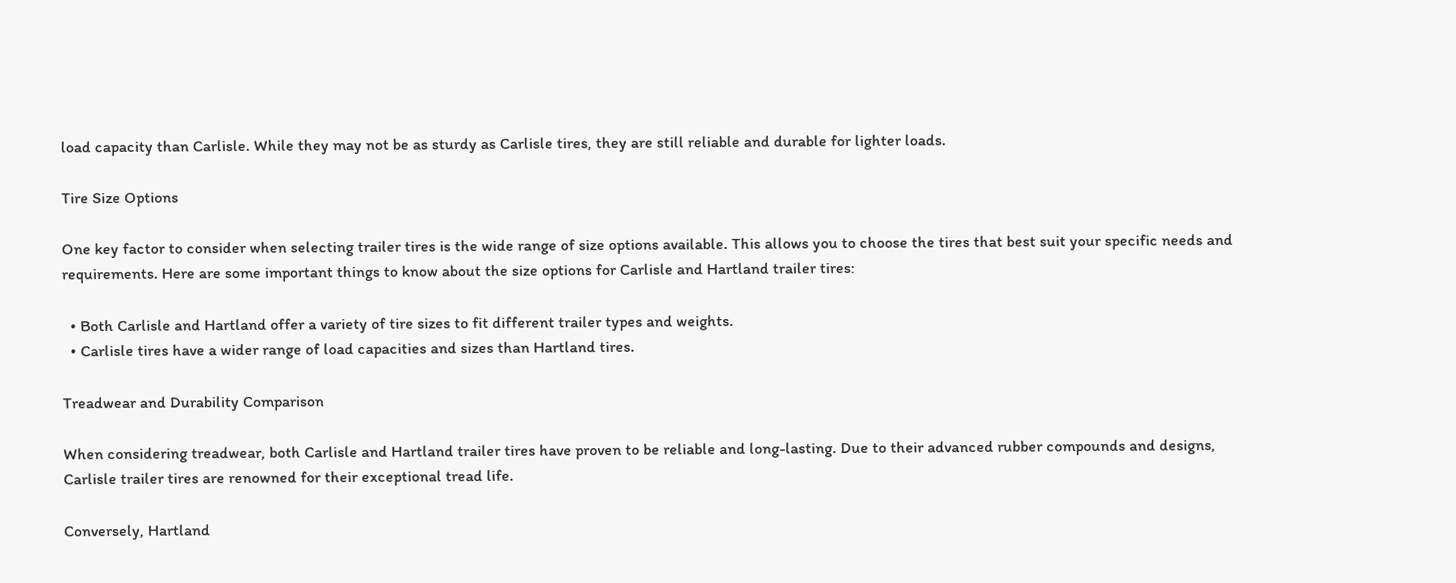load capacity than Carlisle. While they may not be as sturdy as Carlisle tires, they are still reliable and durable for lighter loads.

Tire Size Options

One key factor to consider when selecting trailer tires is the wide range of size options available. This allows you to choose the tires that best suit your specific needs and requirements. Here are some important things to know about the size options for Carlisle and Hartland trailer tires:

  • Both Carlisle and Hartland offer a variety of tire sizes to fit different trailer types and weights.
  • Carlisle tires have a wider range of load capacities and sizes than Hartland tires.

Treadwear and Durability Comparison

When considering treadwear, both Carlisle and Hartland trailer tires have proven to be reliable and long-lasting. Due to their advanced rubber compounds and designs, Carlisle trailer tires are renowned for their exceptional tread life.

Conversely, Hartland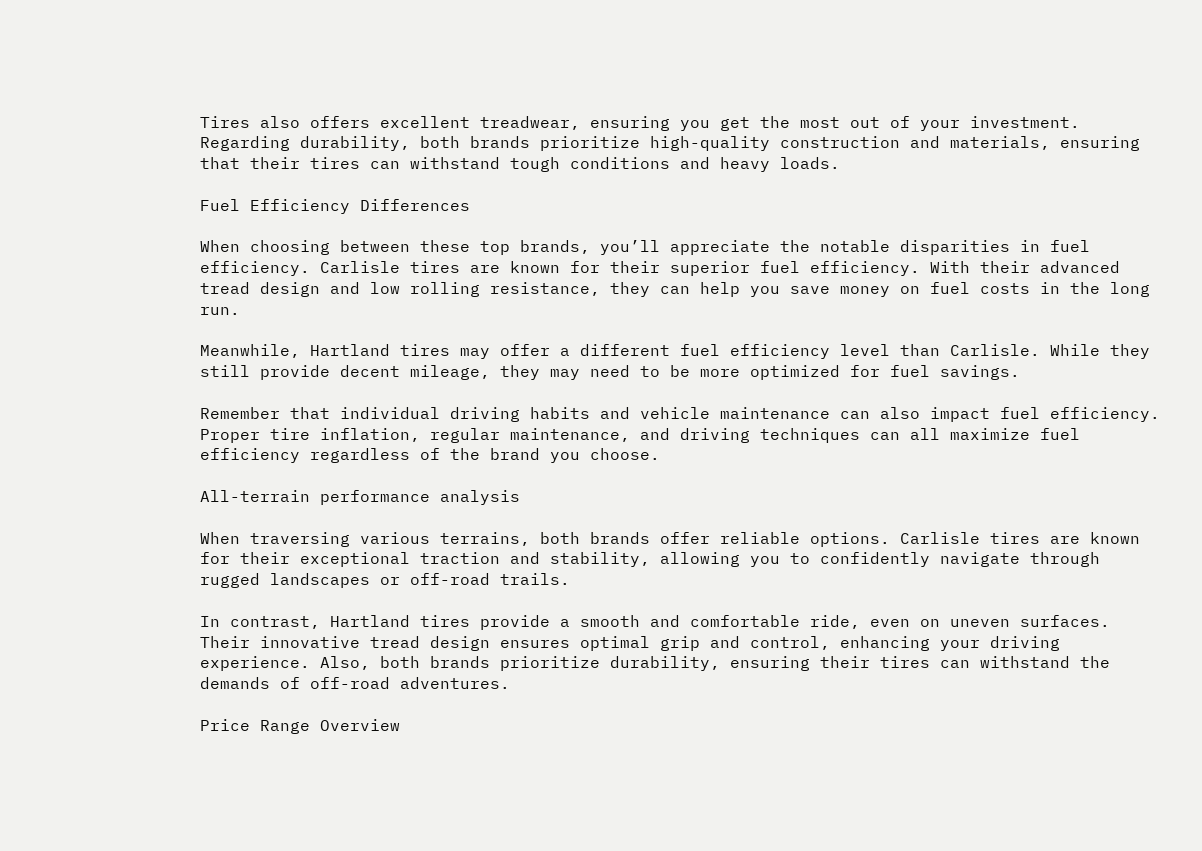Tires also offers excellent treadwear, ensuring you get the most out of your investment. Regarding durability, both brands prioritize high-quality construction and materials, ensuring that their tires can withstand tough conditions and heavy loads.

Fuel Efficiency Differences

When choosing between these top brands, you’ll appreciate the notable disparities in fuel efficiency. Carlisle tires are known for their superior fuel efficiency. With their advanced tread design and low rolling resistance, they can help you save money on fuel costs in the long run.

Meanwhile, Hartland tires may offer a different fuel efficiency level than Carlisle. While they still provide decent mileage, they may need to be more optimized for fuel savings.

Remember that individual driving habits and vehicle maintenance can also impact fuel efficiency. Proper tire inflation, regular maintenance, and driving techniques can all maximize fuel efficiency regardless of the brand you choose.

All-terrain performance analysis

When traversing various terrains, both brands offer reliable options. Carlisle tires are known for their exceptional traction and stability, allowing you to confidently navigate through rugged landscapes or off-road trails.

In contrast, Hartland tires provide a smooth and comfortable ride, even on uneven surfaces. Their innovative tread design ensures optimal grip and control, enhancing your driving experience. Also, both brands prioritize durability, ensuring their tires can withstand the demands of off-road adventures.

Price Range Overview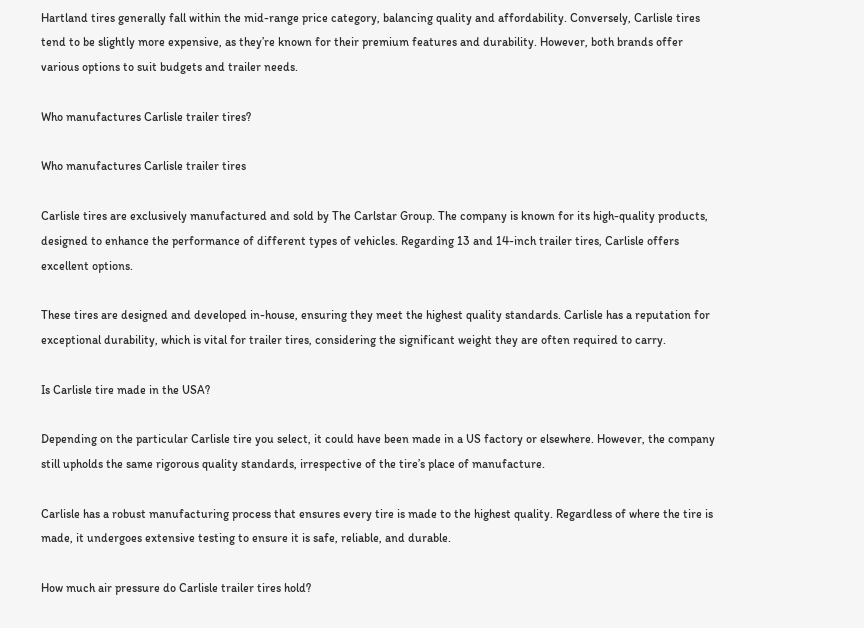Hartland tires generally fall within the mid-range price category, balancing quality and affordability. Conversely, Carlisle tires tend to be slightly more expensive, as they’re known for their premium features and durability. However, both brands offer various options to suit budgets and trailer needs.

Who manufactures Carlisle trailer tires?

Who manufactures Carlisle trailer tires

Carlisle tires are exclusively manufactured and sold by The Carlstar Group. The company is known for its high-quality products, designed to enhance the performance of different types of vehicles. Regarding 13 and 14-inch trailer tires, Carlisle offers excellent options.

These tires are designed and developed in-house, ensuring they meet the highest quality standards. Carlisle has a reputation for exceptional durability, which is vital for trailer tires, considering the significant weight they are often required to carry.

Is Carlisle tire made in the USA?

Depending on the particular Carlisle tire you select, it could have been made in a US factory or elsewhere. However, the company still upholds the same rigorous quality standards, irrespective of the tire’s place of manufacture.

Carlisle has a robust manufacturing process that ensures every tire is made to the highest quality. Regardless of where the tire is made, it undergoes extensive testing to ensure it is safe, reliable, and durable.

How much air pressure do Carlisle trailer tires hold?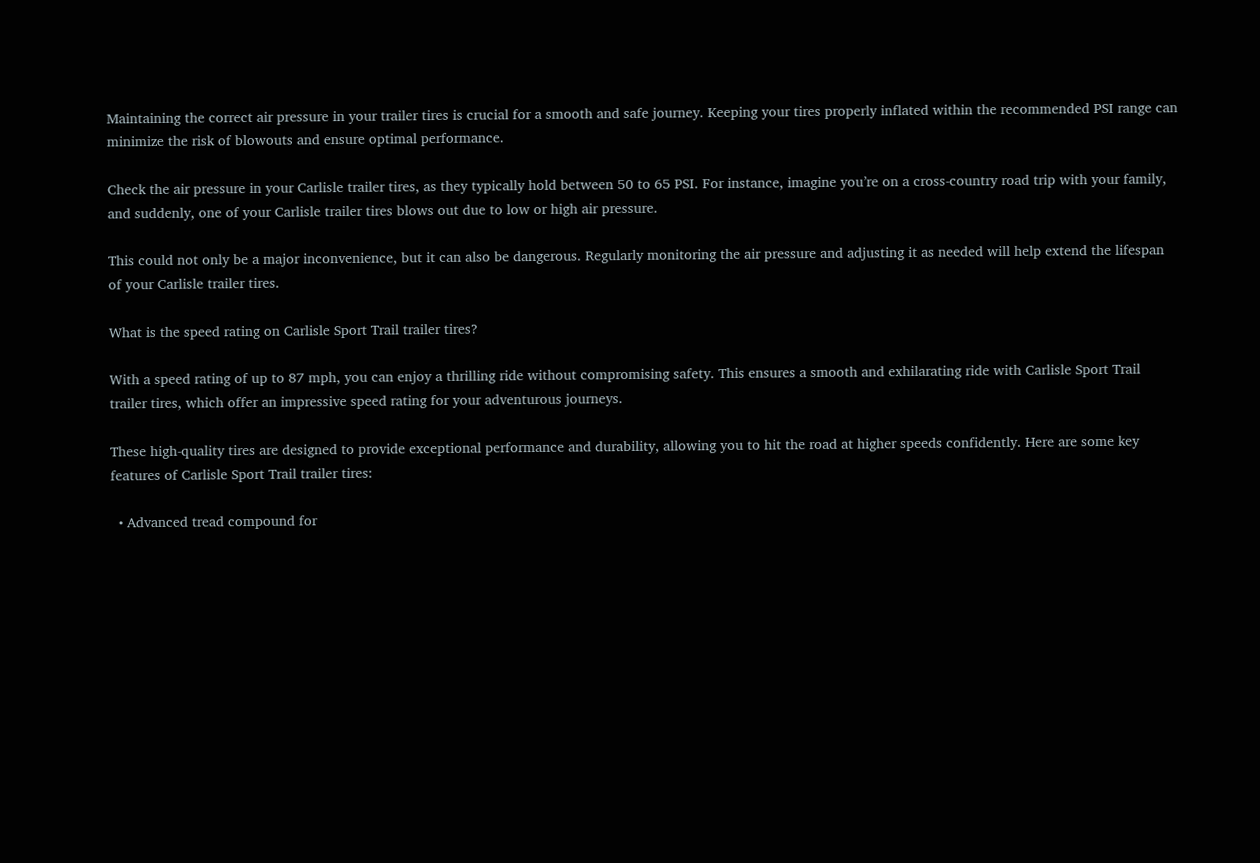Maintaining the correct air pressure in your trailer tires is crucial for a smooth and safe journey. Keeping your tires properly inflated within the recommended PSI range can minimize the risk of blowouts and ensure optimal performance.

Check the air pressure in your Carlisle trailer tires, as they typically hold between 50 to 65 PSI. For instance, imagine you’re on a cross-country road trip with your family, and suddenly, one of your Carlisle trailer tires blows out due to low or high air pressure.

This could not only be a major inconvenience, but it can also be dangerous. Regularly monitoring the air pressure and adjusting it as needed will help extend the lifespan of your Carlisle trailer tires.

What is the speed rating on Carlisle Sport Trail trailer tires?

With a speed rating of up to 87 mph, you can enjoy a thrilling ride without compromising safety. This ensures a smooth and exhilarating ride with Carlisle Sport Trail trailer tires, which offer an impressive speed rating for your adventurous journeys.

These high-quality tires are designed to provide exceptional performance and durability, allowing you to hit the road at higher speeds confidently. Here are some key features of Carlisle Sport Trail trailer tires:

  • Advanced tread compound for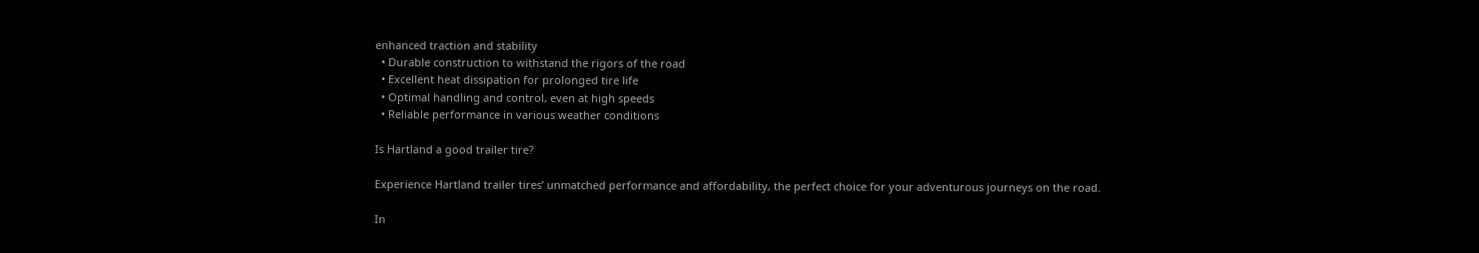enhanced traction and stability
  • Durable construction to withstand the rigors of the road
  • Excellent heat dissipation for prolonged tire life
  • Optimal handling and control, even at high speeds
  • Reliable performance in various weather conditions

Is Hartland a good trailer tire?

Experience Hartland trailer tires’ unmatched performance and affordability, the perfect choice for your adventurous journeys on the road.

In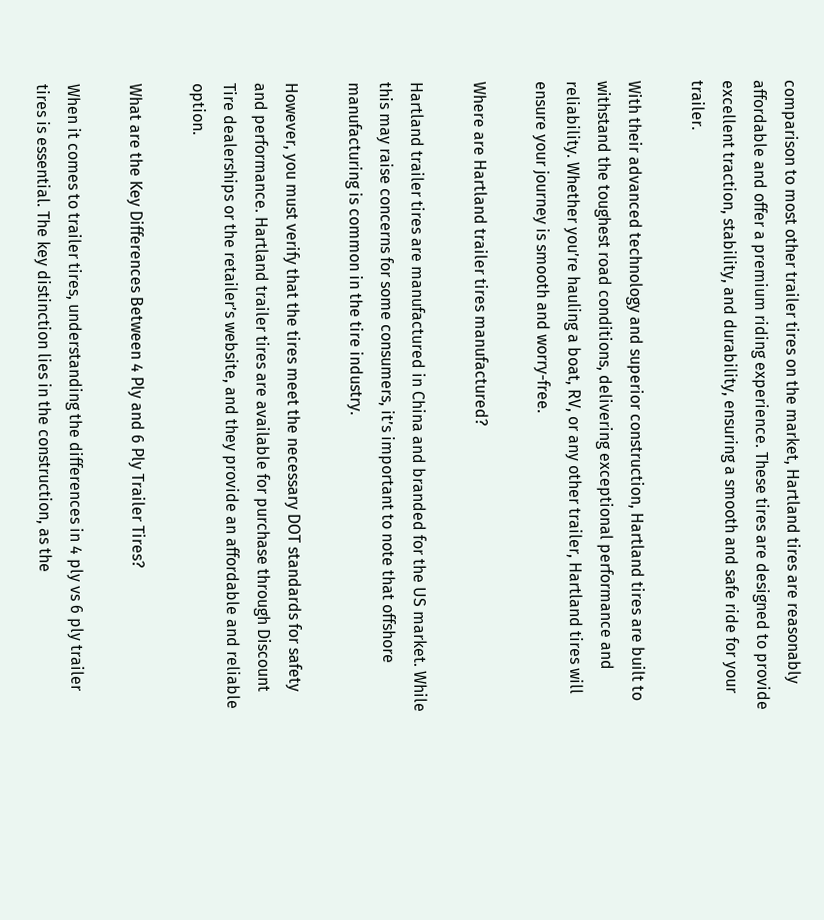comparison to most other trailer tires on the market, Hartland tires are reasonably affordable and offer a premium riding experience. These tires are designed to provide excellent traction, stability, and durability, ensuring a smooth and safe ride for your trailer.

With their advanced technology and superior construction, Hartland tires are built to withstand the toughest road conditions, delivering exceptional performance and reliability. Whether you’re hauling a boat, RV, or any other trailer, Hartland tires will ensure your journey is smooth and worry-free.

Where are Hartland trailer tires manufactured?

Hartland trailer tires are manufactured in China and branded for the US market. While this may raise concerns for some consumers, it’s important to note that offshore manufacturing is common in the tire industry.

However, you must verify that the tires meet the necessary DOT standards for safety and performance. Hartland trailer tires are available for purchase through Discount Tire dealerships or the retailer’s website, and they provide an affordable and reliable option.

What are the Key Differences Between 4 Ply and 6 Ply Trailer Tires?

When it comes to trailer tires, understanding the differences in 4 ply vs 6 ply trailer tires is essential. The key distinction lies in the construction, as the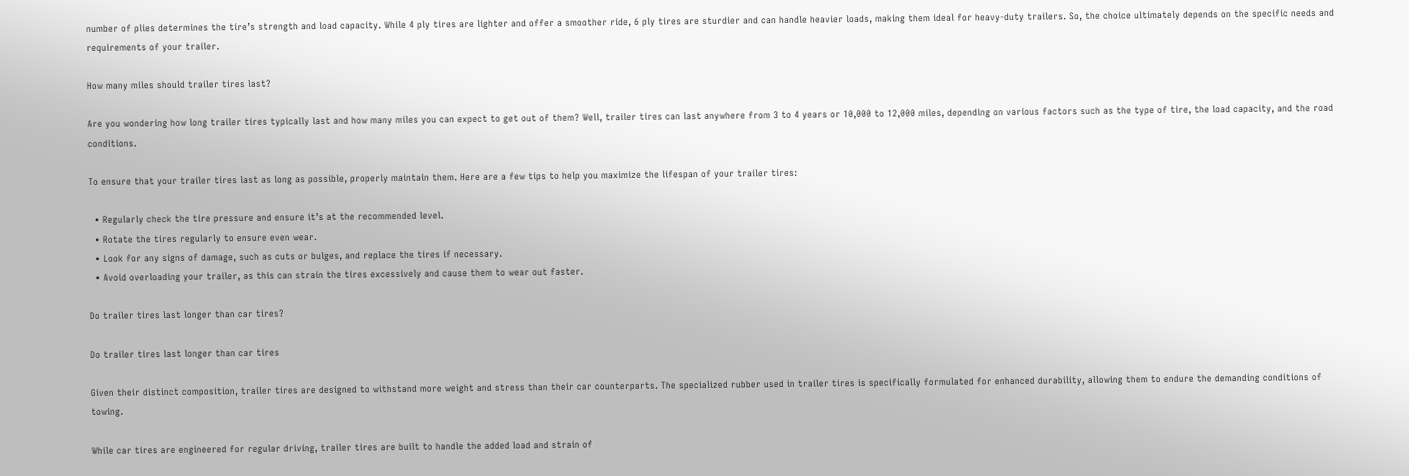number of plies determines the tire’s strength and load capacity. While 4 ply tires are lighter and offer a smoother ride, 6 ply tires are sturdier and can handle heavier loads, making them ideal for heavy-duty trailers. So, the choice ultimately depends on the specific needs and requirements of your trailer.

How many miles should trailer tires last?

Are you wondering how long trailer tires typically last and how many miles you can expect to get out of them? Well, trailer tires can last anywhere from 3 to 4 years or 10,000 to 12,000 miles, depending on various factors such as the type of tire, the load capacity, and the road conditions.

To ensure that your trailer tires last as long as possible, properly maintain them. Here are a few tips to help you maximize the lifespan of your trailer tires:

  • Regularly check the tire pressure and ensure it’s at the recommended level.
  • Rotate the tires regularly to ensure even wear.
  • Look for any signs of damage, such as cuts or bulges, and replace the tires if necessary.
  • Avoid overloading your trailer, as this can strain the tires excessively and cause them to wear out faster.

Do trailer tires last longer than car tires?

Do trailer tires last longer than car tires

Given their distinct composition, trailer tires are designed to withstand more weight and stress than their car counterparts. The specialized rubber used in trailer tires is specifically formulated for enhanced durability, allowing them to endure the demanding conditions of towing.

While car tires are engineered for regular driving, trailer tires are built to handle the added load and strain of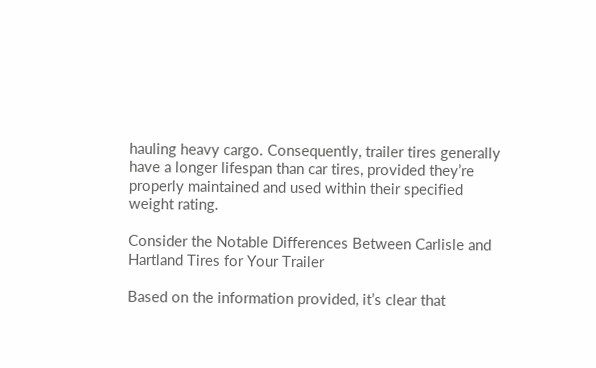hauling heavy cargo. Consequently, trailer tires generally have a longer lifespan than car tires, provided they’re properly maintained and used within their specified weight rating.

Consider the Notable Differences Between Carlisle and Hartland Tires for Your Trailer

Based on the information provided, it’s clear that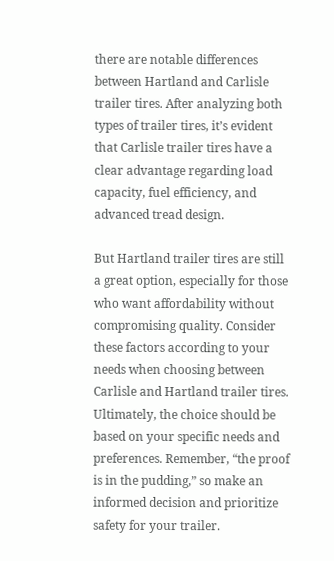there are notable differences between Hartland and Carlisle trailer tires. After analyzing both types of trailer tires, it’s evident that Carlisle trailer tires have a clear advantage regarding load capacity, fuel efficiency, and advanced tread design.

But Hartland trailer tires are still a great option, especially for those who want affordability without compromising quality. Consider these factors according to your needs when choosing between Carlisle and Hartland trailer tires. Ultimately, the choice should be based on your specific needs and preferences. Remember, “the proof is in the pudding,” so make an informed decision and prioritize safety for your trailer.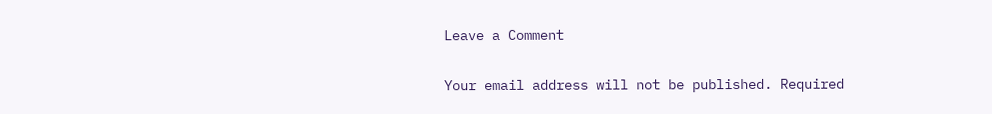Leave a Comment

Your email address will not be published. Required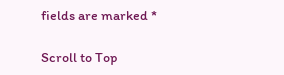fields are marked *

Scroll to Top